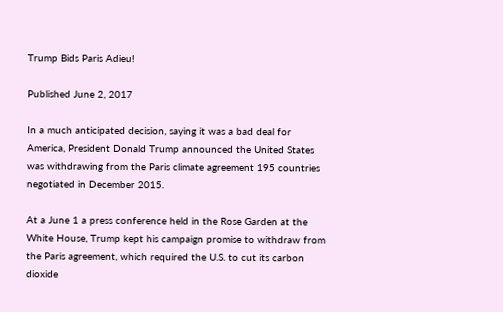Trump Bids Paris Adieu!

Published June 2, 2017

In a much anticipated decision, saying it was a bad deal for America, President Donald Trump announced the United States was withdrawing from the Paris climate agreement 195 countries negotiated in December 2015.

At a June 1 a press conference held in the Rose Garden at the White House, Trump kept his campaign promise to withdraw from the Paris agreement, which required the U.S. to cut its carbon dioxide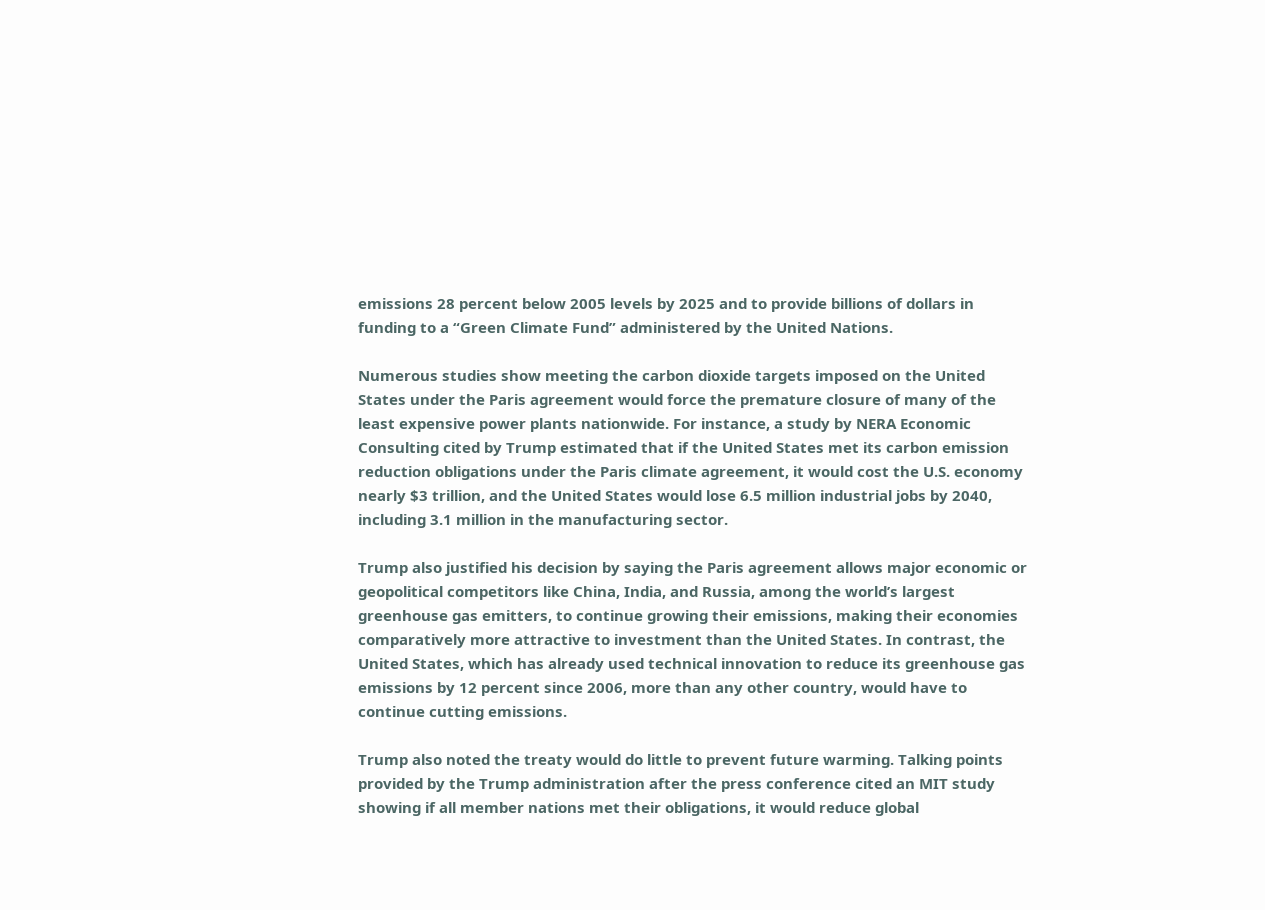emissions 28 percent below 2005 levels by 2025 and to provide billions of dollars in funding to a “Green Climate Fund” administered by the United Nations.

Numerous studies show meeting the carbon dioxide targets imposed on the United States under the Paris agreement would force the premature closure of many of the least expensive power plants nationwide. For instance, a study by NERA Economic Consulting cited by Trump estimated that if the United States met its carbon emission reduction obligations under the Paris climate agreement, it would cost the U.S. economy nearly $3 trillion, and the United States would lose 6.5 million industrial jobs by 2040, including 3.1 million in the manufacturing sector.

Trump also justified his decision by saying the Paris agreement allows major economic or geopolitical competitors like China, India, and Russia, among the world’s largest greenhouse gas emitters, to continue growing their emissions, making their economies comparatively more attractive to investment than the United States. In contrast, the United States, which has already used technical innovation to reduce its greenhouse gas emissions by 12 percent since 2006, more than any other country, would have to continue cutting emissions.

Trump also noted the treaty would do little to prevent future warming. Talking points provided by the Trump administration after the press conference cited an MIT study showing if all member nations met their obligations, it would reduce global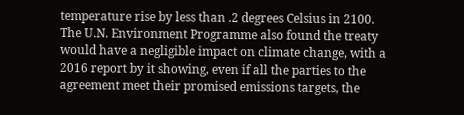temperature rise by less than .2 degrees Celsius in 2100. The U.N. Environment Programme also found the treaty would have a negligible impact on climate change, with a 2016 report by it showing, even if all the parties to the agreement meet their promised emissions targets, the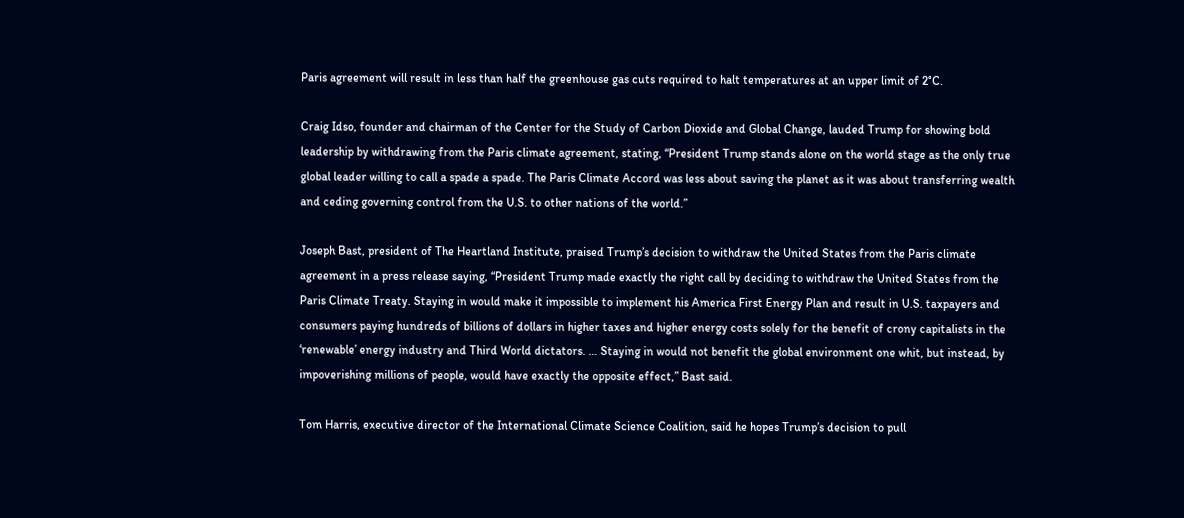Paris agreement will result in less than half the greenhouse gas cuts required to halt temperatures at an upper limit of 2°C.

Craig Idso, founder and chairman of the Center for the Study of Carbon Dioxide and Global Change, lauded Trump for showing bold leadership by withdrawing from the Paris climate agreement, stating, “President Trump stands alone on the world stage as the only true global leader willing to call a spade a spade. The Paris Climate Accord was less about saving the planet as it was about transferring wealth and ceding governing control from the U.S. to other nations of the world.”

Joseph Bast, president of The Heartland Institute, praised Trump’s decision to withdraw the United States from the Paris climate agreement in a press release saying, “President Trump made exactly the right call by deciding to withdraw the United States from the Paris Climate Treaty. Staying in would make it impossible to implement his America First Energy Plan and result in U.S. taxpayers and consumers paying hundreds of billions of dollars in higher taxes and higher energy costs solely for the benefit of crony capitalists in the ‘renewable’ energy industry and Third World dictators. … Staying in would not benefit the global environment one whit, but instead, by impoverishing millions of people, would have exactly the opposite effect,” Bast said.

Tom Harris, executive director of the International Climate Science Coalition, said he hopes Trump’s decision to pull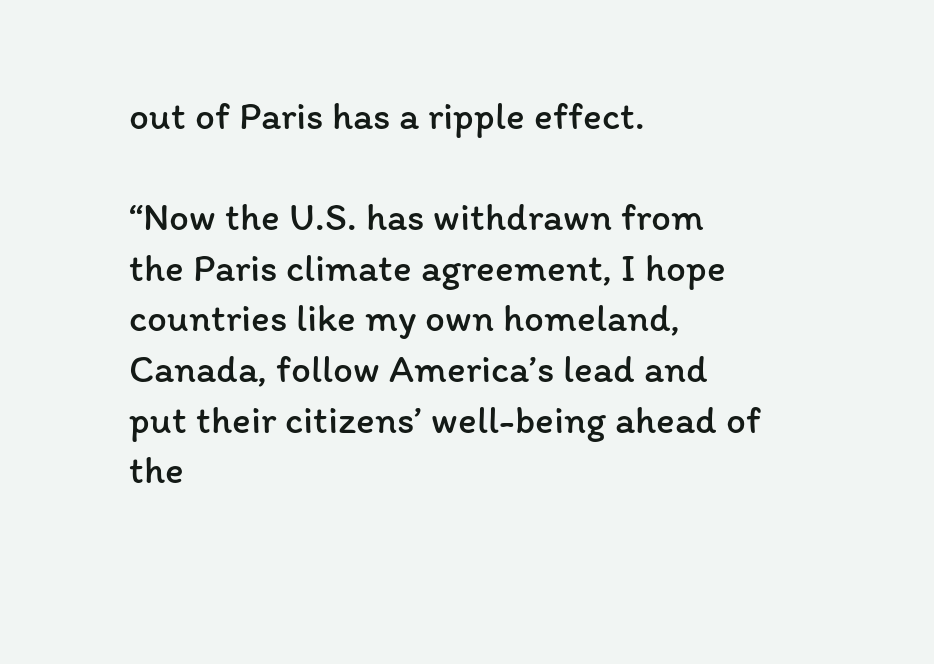out of Paris has a ripple effect.

“Now the U.S. has withdrawn from the Paris climate agreement, I hope countries like my own homeland, Canada, follow America’s lead and put their citizens’ well-being ahead of the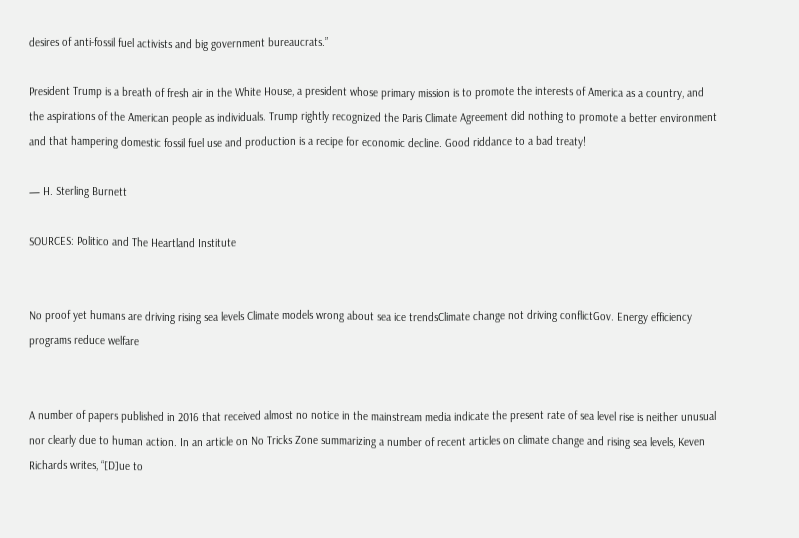desires of anti-fossil fuel activists and big government bureaucrats.”

President Trump is a breath of fresh air in the White House, a president whose primary mission is to promote the interests of America as a country, and the aspirations of the American people as individuals. Trump rightly recognized the Paris Climate Agreement did nothing to promote a better environment and that hampering domestic fossil fuel use and production is a recipe for economic decline. Good riddance to a bad treaty!

— H. Sterling Burnett

SOURCES: Politico and The Heartland Institute


No proof yet humans are driving rising sea levels Climate models wrong about sea ice trendsClimate change not driving conflictGov. Energy efficiency programs reduce welfare


A number of papers published in 2016 that received almost no notice in the mainstream media indicate the present rate of sea level rise is neither unusual nor clearly due to human action. In an article on No Tricks Zone summarizing a number of recent articles on climate change and rising sea levels, Keven Richards writes, “[D]ue to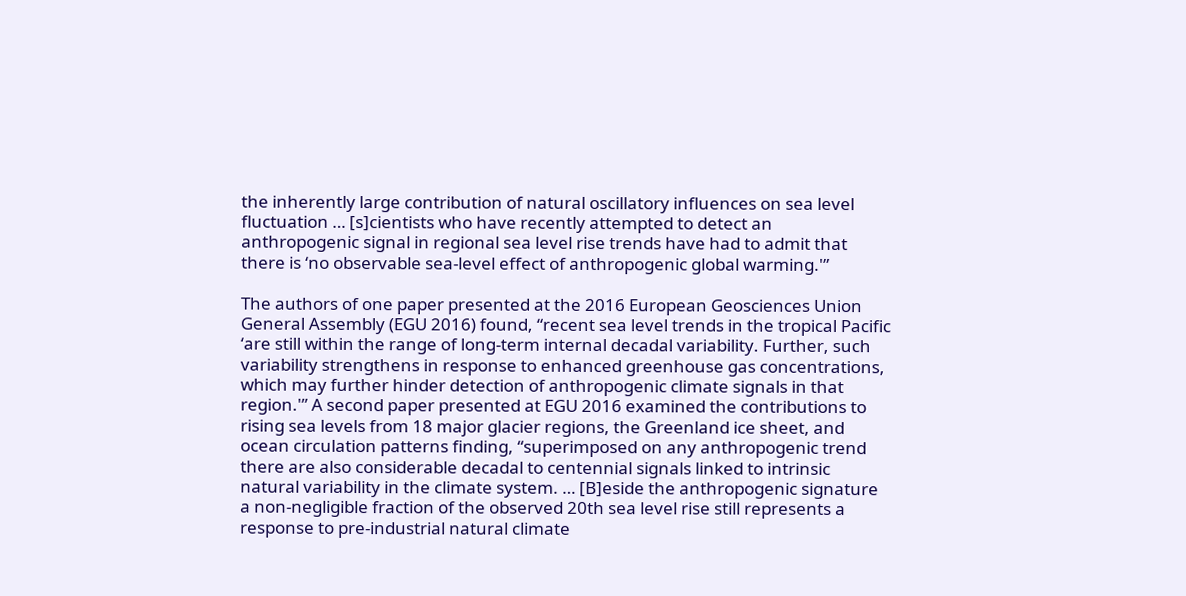the inherently large contribution of natural oscillatory influences on sea level fluctuation … [s]cientists who have recently attempted to detect an anthropogenic signal in regional sea level rise trends have had to admit that there is ‘no observable sea-level effect of anthropogenic global warming.'”

The authors of one paper presented at the 2016 European Geosciences Union General Assembly (EGU 2016) found, “recent sea level trends in the tropical Pacific ‘are still within the range of long-term internal decadal variability. Further, such variability strengthens in response to enhanced greenhouse gas concentrations, which may further hinder detection of anthropogenic climate signals in that region.'” A second paper presented at EGU 2016 examined the contributions to rising sea levels from 18 major glacier regions, the Greenland ice sheet, and ocean circulation patterns finding, “superimposed on any anthropogenic trend there are also considerable decadal to centennial signals linked to intrinsic natural variability in the climate system. … [B]eside the anthropogenic signature a non-negligible fraction of the observed 20th sea level rise still represents a response to pre-industrial natural climate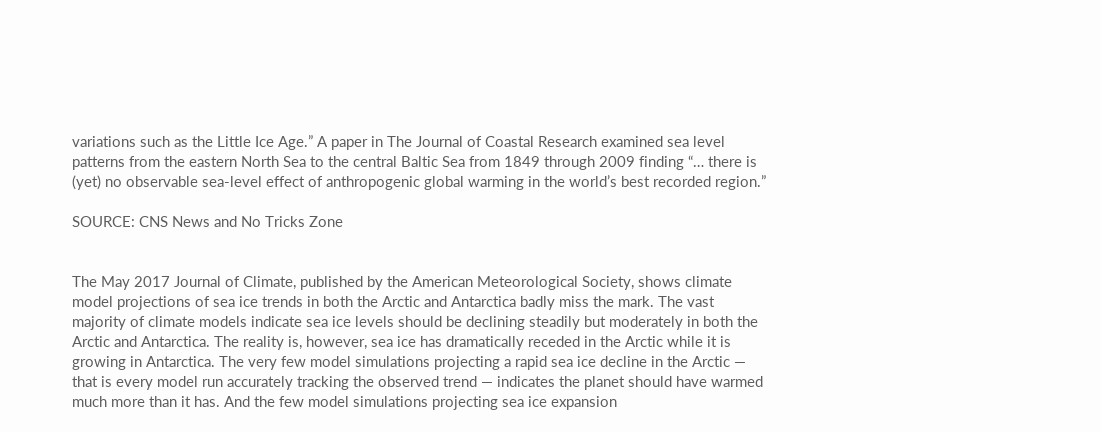variations such as the Little Ice Age.” A paper in The Journal of Coastal Research examined sea level patterns from the eastern North Sea to the central Baltic Sea from 1849 through 2009 finding “… there is (yet) no observable sea-level effect of anthropogenic global warming in the world’s best recorded region.”

SOURCE: CNS News and No Tricks Zone


The May 2017 Journal of Climate, published by the American Meteorological Society, shows climate model projections of sea ice trends in both the Arctic and Antarctica badly miss the mark. The vast majority of climate models indicate sea ice levels should be declining steadily but moderately in both the Arctic and Antarctica. The reality is, however, sea ice has dramatically receded in the Arctic while it is growing in Antarctica. The very few model simulations projecting a rapid sea ice decline in the Arctic — that is every model run accurately tracking the observed trend — indicates the planet should have warmed much more than it has. And the few model simulations projecting sea ice expansion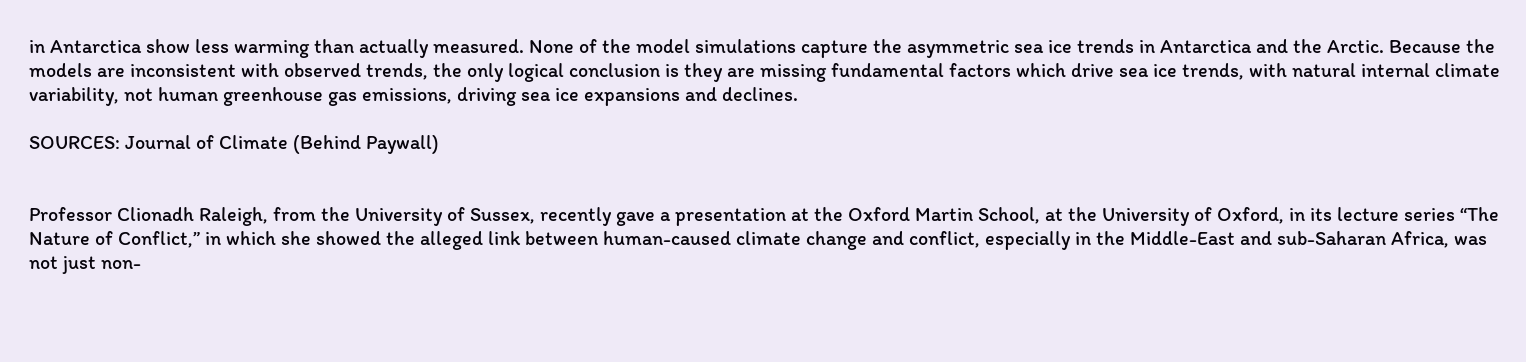in Antarctica show less warming than actually measured. None of the model simulations capture the asymmetric sea ice trends in Antarctica and the Arctic. Because the models are inconsistent with observed trends, the only logical conclusion is they are missing fundamental factors which drive sea ice trends, with natural internal climate variability, not human greenhouse gas emissions, driving sea ice expansions and declines.

SOURCES: Journal of Climate (Behind Paywall)


Professor Clionadh Raleigh, from the University of Sussex, recently gave a presentation at the Oxford Martin School, at the University of Oxford, in its lecture series “The Nature of Conflict,” in which she showed the alleged link between human-caused climate change and conflict, especially in the Middle-East and sub-Saharan Africa, was not just non-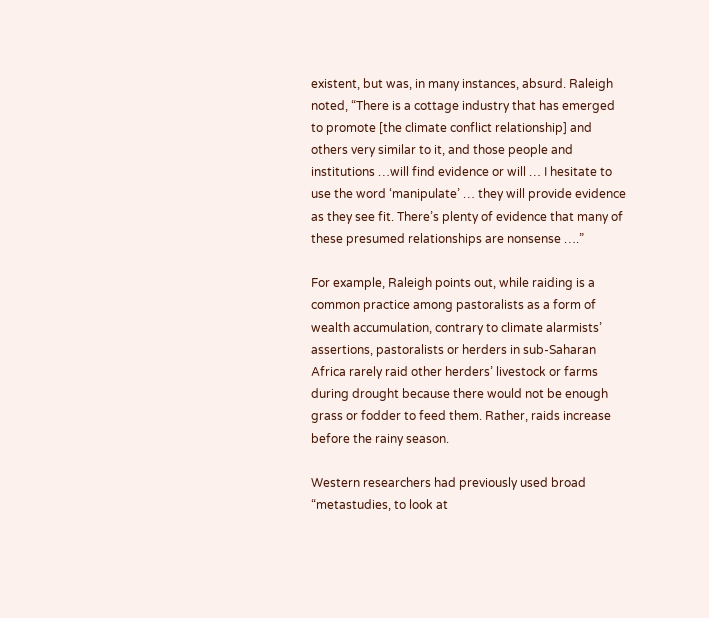existent, but was, in many instances, absurd. Raleigh noted, “There is a cottage industry that has emerged to promote [the climate conflict relationship] and others very similar to it, and those people and institutions …will find evidence or will … I hesitate to use the word ‘manipulate’ … they will provide evidence as they see fit. There’s plenty of evidence that many of these presumed relationships are nonsense ….”

For example, Raleigh points out, while raiding is a common practice among pastoralists as a form of wealth accumulation, contrary to climate alarmists’ assertions, pastoralists or herders in sub-Saharan Africa rarely raid other herders’ livestock or farms during drought because there would not be enough grass or fodder to feed them. Rather, raids increase before the rainy season.

Western researchers had previously used broad “metastudies, to look at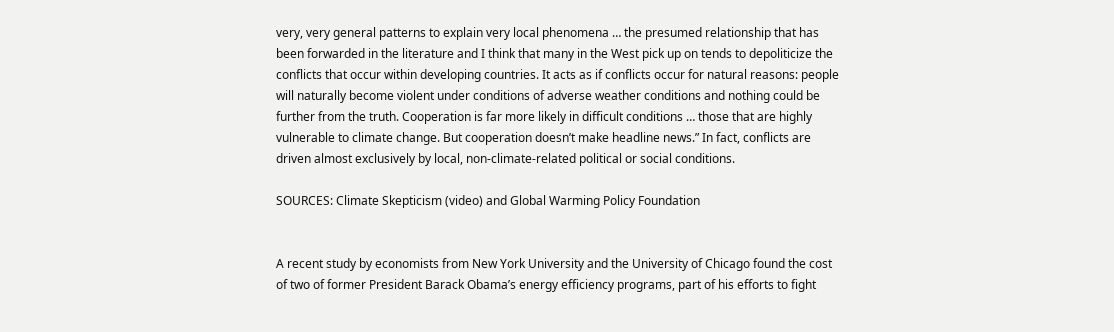very, very general patterns to explain very local phenomena … the presumed relationship that has been forwarded in the literature and I think that many in the West pick up on tends to depoliticize the conflicts that occur within developing countries. It acts as if conflicts occur for natural reasons: people will naturally become violent under conditions of adverse weather conditions and nothing could be further from the truth. Cooperation is far more likely in difficult conditions … those that are highly vulnerable to climate change. But cooperation doesn’t make headline news.” In fact, conflicts are driven almost exclusively by local, non-climate-related political or social conditions.

SOURCES: Climate Skepticism (video) and Global Warming Policy Foundation


A recent study by economists from New York University and the University of Chicago found the cost of two of former President Barack Obama’s energy efficiency programs, part of his efforts to fight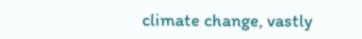climate change, vastly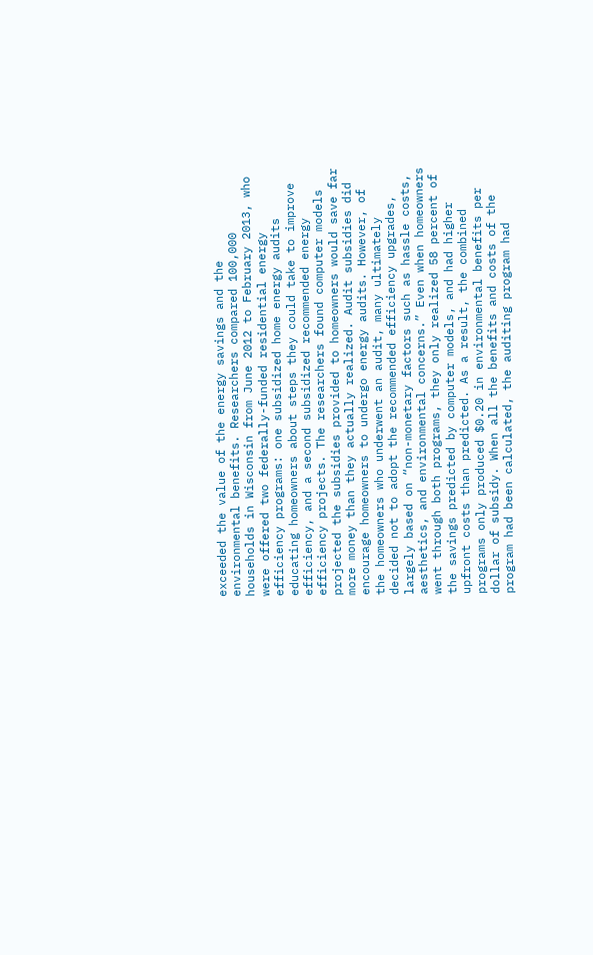exceeded the value of the energy savings and the environmental benefits. Researchers compared 100,000 households in Wisconsin from June 2012 to February 2013, who were offered two federally-funded residential energy efficiency programs: one subsidized home energy audits educating homeowners about steps they could take to improve efficiency, and a second subsidized recommended energy efficiency projects. The researchers found computer models projected the subsidies provided to homeowners would save far more money than they actually realized. Audit subsidies did encourage homeowners to undergo energy audits. However, of the homeowners who underwent an audit, many ultimately decided not to adopt the recommended efficiency upgrades, largely based on “non-monetary factors such as hassle costs, aesthetics, and environmental concerns.” Even when homeowners went through both programs, they only realized 58 percent of the savings predicted by computer models, and had higher upfront costs than predicted. As a result, the combined programs only produced $0.20 in environmental benefits per dollar of subsidy. When all the benefits and costs of the program had been calculated, the auditing program had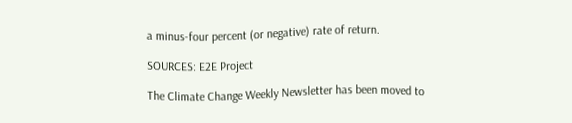a minus-four percent (or negative) rate of return.

SOURCES: E2E Project

The Climate Change Weekly Newsletter has been moved to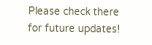Please check there for future updates!